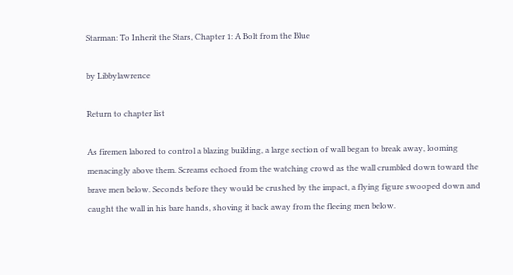Starman: To Inherit the Stars, Chapter 1: A Bolt from the Blue

by Libbylawrence

Return to chapter list

As firemen labored to control a blazing building, a large section of wall began to break away, looming menacingly above them. Screams echoed from the watching crowd as the wall crumbled down toward the brave men below. Seconds before they would be crushed by the impact, a flying figure swooped down and caught the wall in his bare hands, shoving it back away from the fleeing men below.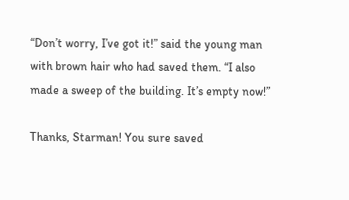“Don’t worry, I’ve got it!” said the young man with brown hair who had saved them. “I also made a sweep of the building. It’s empty now!”

Thanks, Starman! You sure saved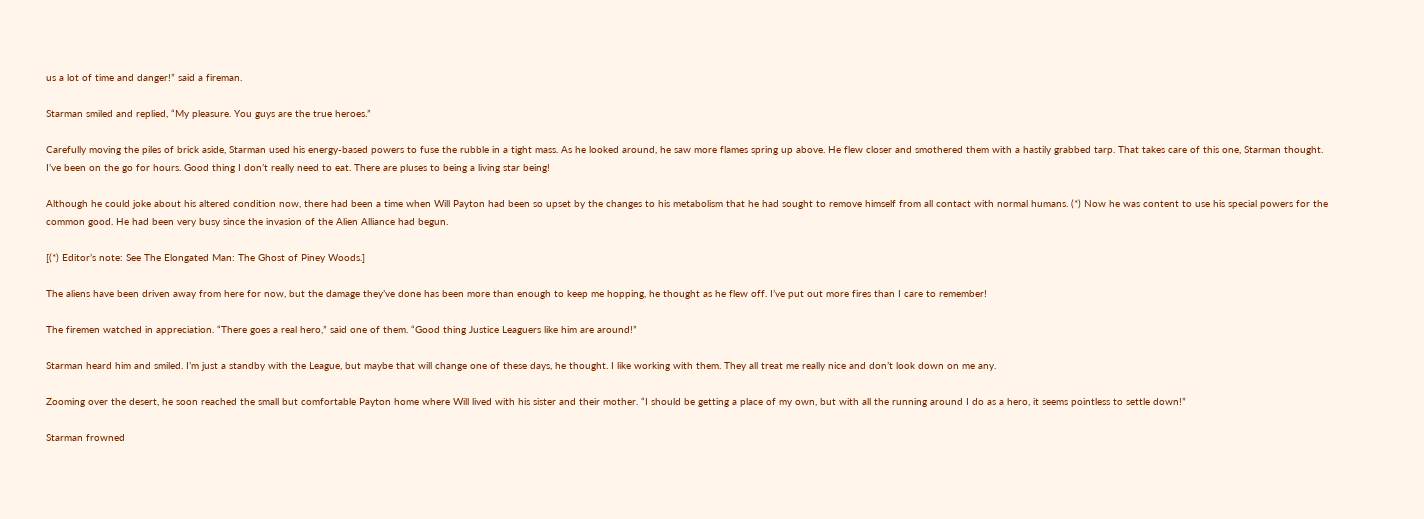us a lot of time and danger!” said a fireman.

Starman smiled and replied, “My pleasure. You guys are the true heroes.”

Carefully moving the piles of brick aside, Starman used his energy-based powers to fuse the rubble in a tight mass. As he looked around, he saw more flames spring up above. He flew closer and smothered them with a hastily grabbed tarp. That takes care of this one, Starman thought. I’ve been on the go for hours. Good thing I don’t really need to eat. There are pluses to being a living star being!

Although he could joke about his altered condition now, there had been a time when Will Payton had been so upset by the changes to his metabolism that he had sought to remove himself from all contact with normal humans. (*) Now he was content to use his special powers for the common good. He had been very busy since the invasion of the Alien Alliance had begun.

[(*) Editor’s note: See The Elongated Man: The Ghost of Piney Woods.]

The aliens have been driven away from here for now, but the damage they’ve done has been more than enough to keep me hopping, he thought as he flew off. I’ve put out more fires than I care to remember!

The firemen watched in appreciation. “There goes a real hero,” said one of them. “Good thing Justice Leaguers like him are around!”

Starman heard him and smiled. I’m just a standby with the League, but maybe that will change one of these days, he thought. I like working with them. They all treat me really nice and don’t look down on me any.

Zooming over the desert, he soon reached the small but comfortable Payton home where Will lived with his sister and their mother. “I should be getting a place of my own, but with all the running around I do as a hero, it seems pointless to settle down!”

Starman frowned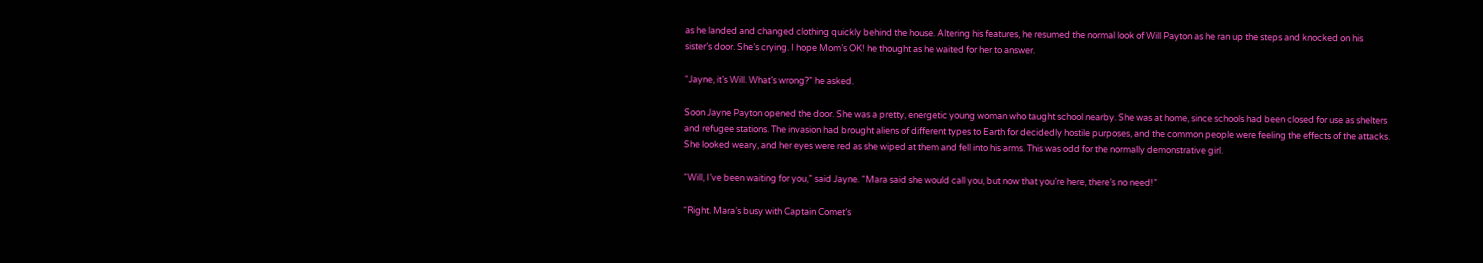as he landed and changed clothing quickly behind the house. Altering his features, he resumed the normal look of Will Payton as he ran up the steps and knocked on his sister’s door. She’s crying. I hope Mom’s OK! he thought as he waited for her to answer.

“Jayne, it’s Will. What’s wrong?” he asked.

Soon Jayne Payton opened the door. She was a pretty, energetic young woman who taught school nearby. She was at home, since schools had been closed for use as shelters and refugee stations. The invasion had brought aliens of different types to Earth for decidedly hostile purposes, and the common people were feeling the effects of the attacks. She looked weary, and her eyes were red as she wiped at them and fell into his arms. This was odd for the normally demonstrative girl.

“Will, I’ve been waiting for you,” said Jayne. “Mara said she would call you, but now that you’re here, there’s no need!”

“Right. Mara’s busy with Captain Comet’s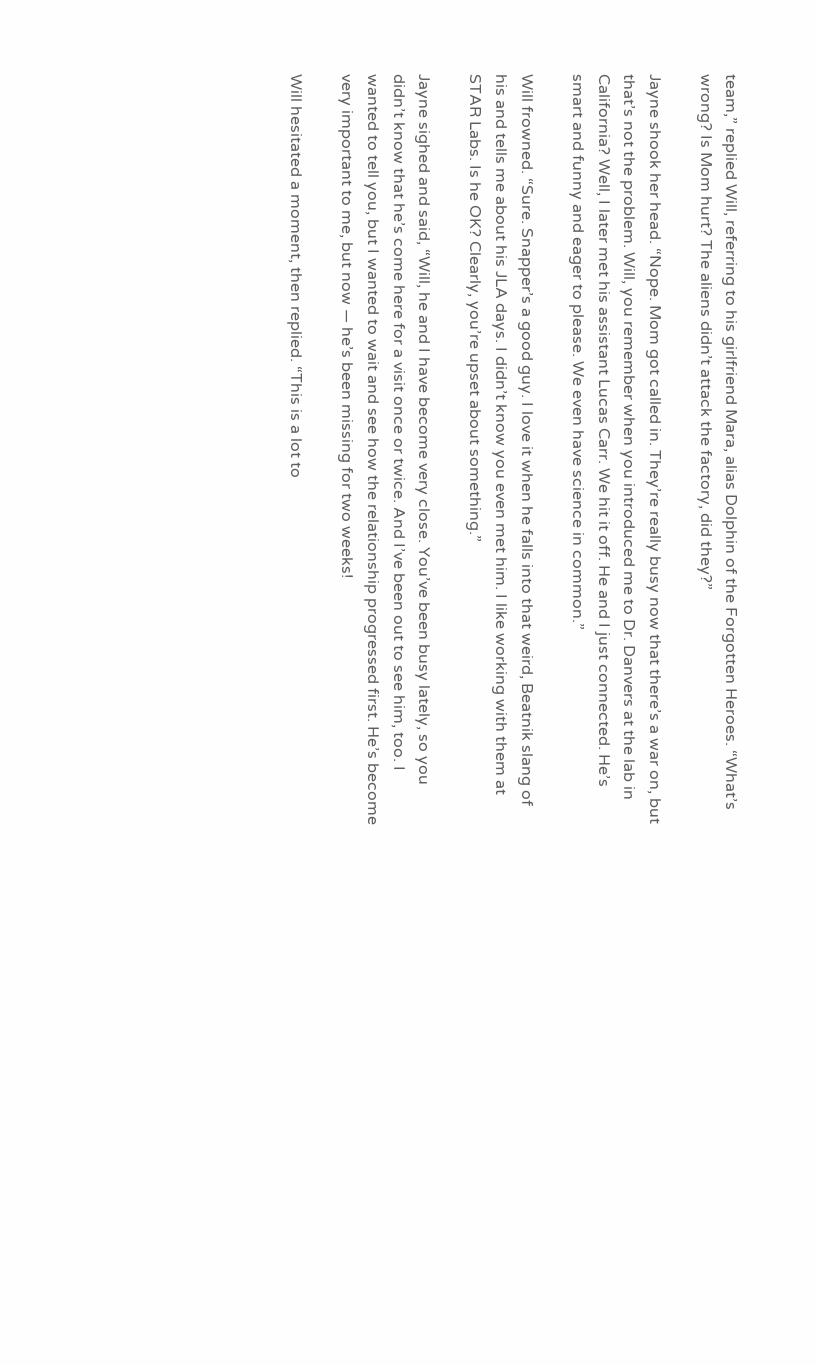team,” replied Will, referring to his girlfriend Mara, alias Dolphin of the Forgotten Heroes. “What’s wrong? Is Mom hurt? The aliens didn’t attack the factory, did they?”

Jayne shook her head. “Nope. Mom got called in. They’re really busy now that there’s a war on, but that’s not the problem. Will, you remember when you introduced me to Dr. Danvers at the lab in California? Well, I later met his assistant Lucas Carr. We hit it off. He and I just connected. He’s smart and funny and eager to please. We even have science in common.”

Will frowned. “Sure. Snapper’s a good guy. I love it when he falls into that weird, Beatnik slang of his and tells me about his JLA days. I didn’t know you even met him. I like working with them at STAR Labs. Is he OK? Clearly, you’re upset about something.”

Jayne sighed and said, “Will, he and I have become very close. You’ve been busy lately, so you didn’t know that he’s come here for a visit once or twice. And I’ve been out to see him, too. I wanted to tell you, but I wanted to wait and see how the relationship progressed first. He’s become very important to me, but now — he’s been missing for two weeks!

Will hesitated a moment, then replied. “This is a lot to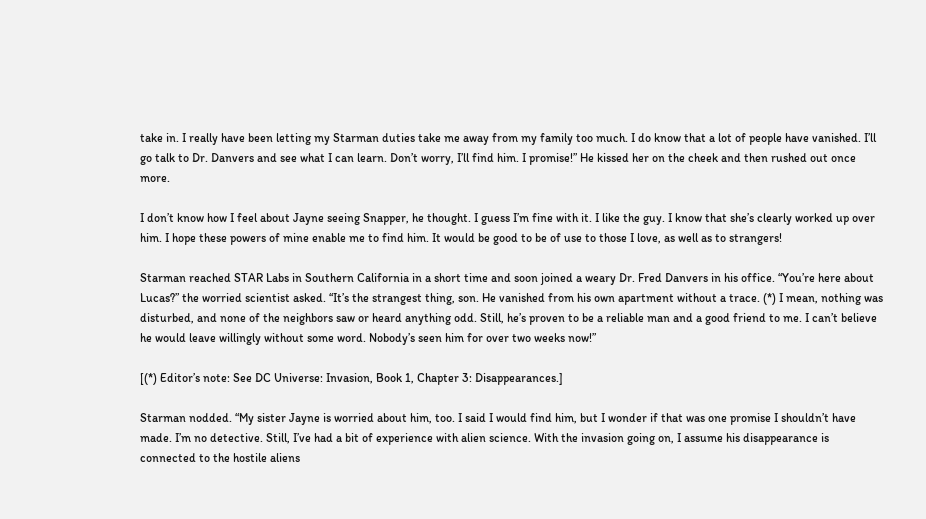take in. I really have been letting my Starman duties take me away from my family too much. I do know that a lot of people have vanished. I’ll go talk to Dr. Danvers and see what I can learn. Don’t worry, I’ll find him. I promise!” He kissed her on the cheek and then rushed out once more.

I don’t know how I feel about Jayne seeing Snapper, he thought. I guess I’m fine with it. I like the guy. I know that she’s clearly worked up over him. I hope these powers of mine enable me to find him. It would be good to be of use to those I love, as well as to strangers!

Starman reached STAR Labs in Southern California in a short time and soon joined a weary Dr. Fred Danvers in his office. “You’re here about Lucas?” the worried scientist asked. “It’s the strangest thing, son. He vanished from his own apartment without a trace. (*) I mean, nothing was disturbed, and none of the neighbors saw or heard anything odd. Still, he’s proven to be a reliable man and a good friend to me. I can’t believe he would leave willingly without some word. Nobody’s seen him for over two weeks now!”

[(*) Editor’s note: See DC Universe: Invasion, Book 1, Chapter 3: Disappearances.]

Starman nodded. “My sister Jayne is worried about him, too. I said I would find him, but I wonder if that was one promise I shouldn’t have made. I’m no detective. Still, I’ve had a bit of experience with alien science. With the invasion going on, I assume his disappearance is connected to the hostile aliens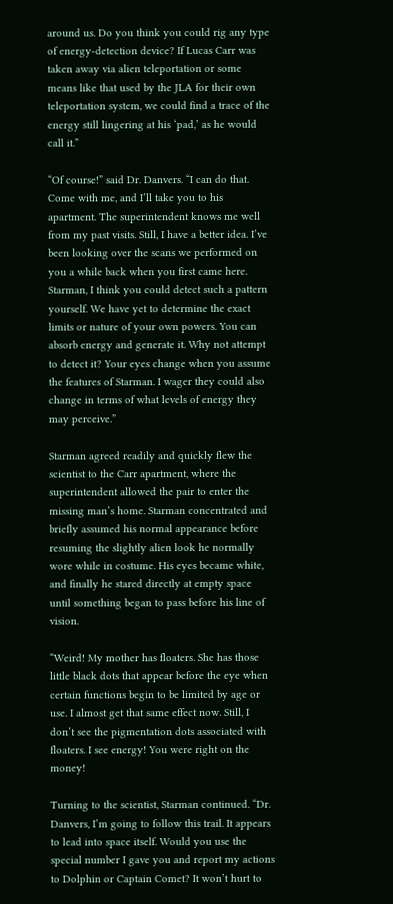around us. Do you think you could rig any type of energy-detection device? If Lucas Carr was taken away via alien teleportation or some means like that used by the JLA for their own teleportation system, we could find a trace of the energy still lingering at his ‘pad,’ as he would call it.”

“Of course!” said Dr. Danvers. “I can do that. Come with me, and I’ll take you to his apartment. The superintendent knows me well from my past visits. Still, I have a better idea. I’ve been looking over the scans we performed on you a while back when you first came here. Starman, I think you could detect such a pattern yourself. We have yet to determine the exact limits or nature of your own powers. You can absorb energy and generate it. Why not attempt to detect it? Your eyes change when you assume the features of Starman. I wager they could also change in terms of what levels of energy they may perceive.”

Starman agreed readily and quickly flew the scientist to the Carr apartment, where the superintendent allowed the pair to enter the missing man’s home. Starman concentrated and briefly assumed his normal appearance before resuming the slightly alien look he normally wore while in costume. His eyes became white, and finally he stared directly at empty space until something began to pass before his line of vision.

“Weird! My mother has floaters. She has those little black dots that appear before the eye when certain functions begin to be limited by age or use. I almost get that same effect now. Still, I don’t see the pigmentation dots associated with floaters. I see energy! You were right on the money!

Turning to the scientist, Starman continued. “Dr. Danvers, I’m going to follow this trail. It appears to lead into space itself. Would you use the special number I gave you and report my actions to Dolphin or Captain Comet? It won’t hurt to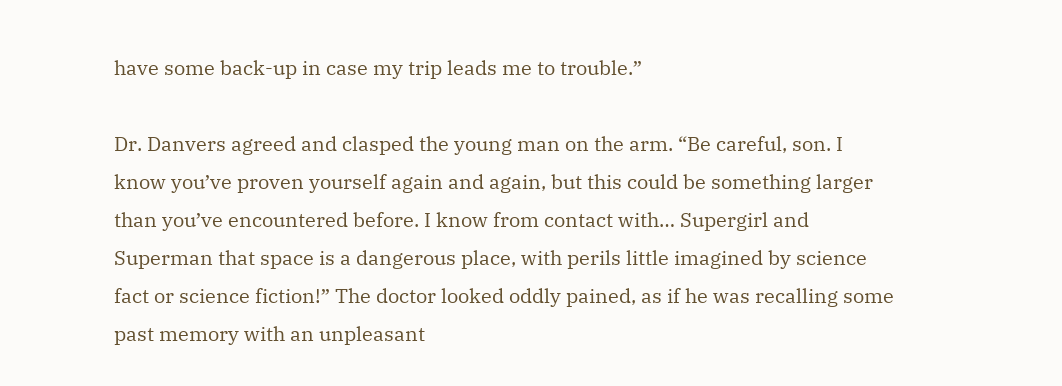have some back-up in case my trip leads me to trouble.”

Dr. Danvers agreed and clasped the young man on the arm. “Be careful, son. I know you’ve proven yourself again and again, but this could be something larger than you’ve encountered before. I know from contact with… Supergirl and Superman that space is a dangerous place, with perils little imagined by science fact or science fiction!” The doctor looked oddly pained, as if he was recalling some past memory with an unpleasant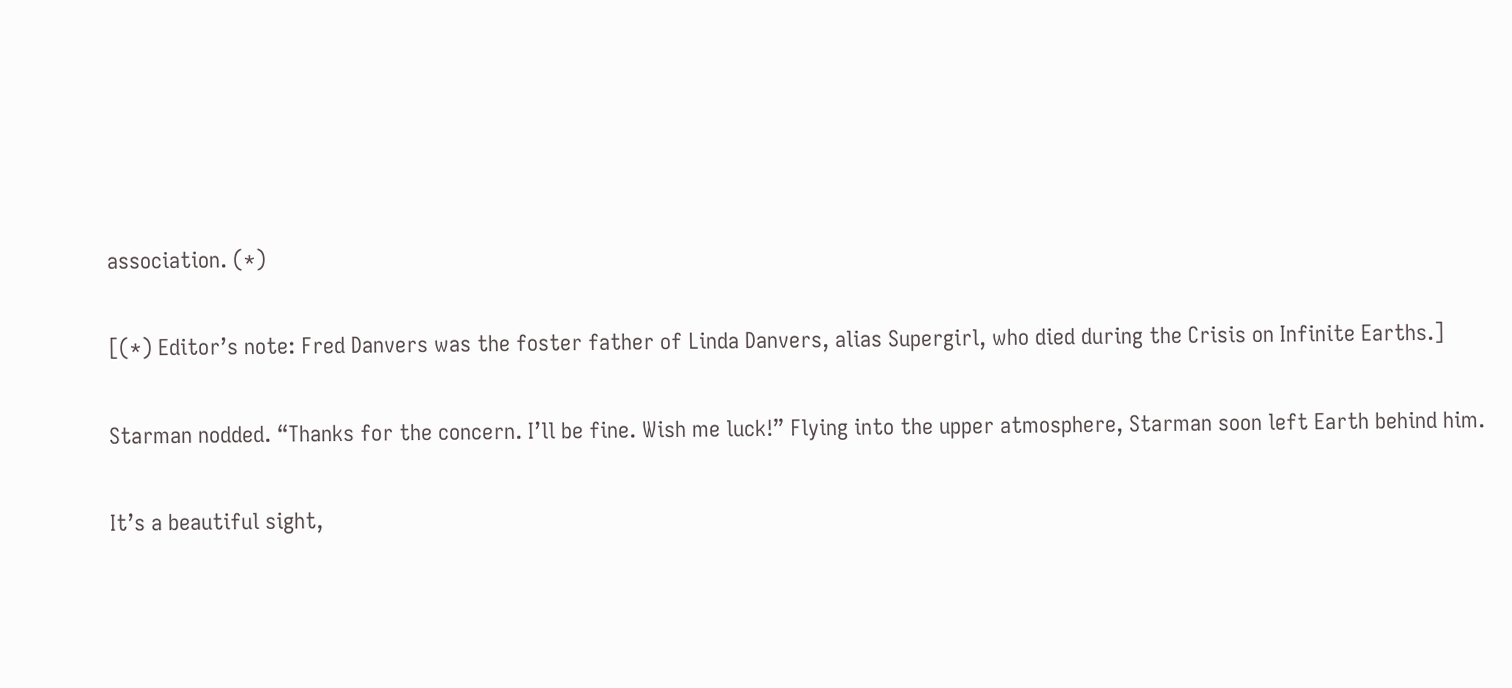association. (*)

[(*) Editor’s note: Fred Danvers was the foster father of Linda Danvers, alias Supergirl, who died during the Crisis on Infinite Earths.]

Starman nodded. “Thanks for the concern. I’ll be fine. Wish me luck!” Flying into the upper atmosphere, Starman soon left Earth behind him.

It’s a beautiful sight,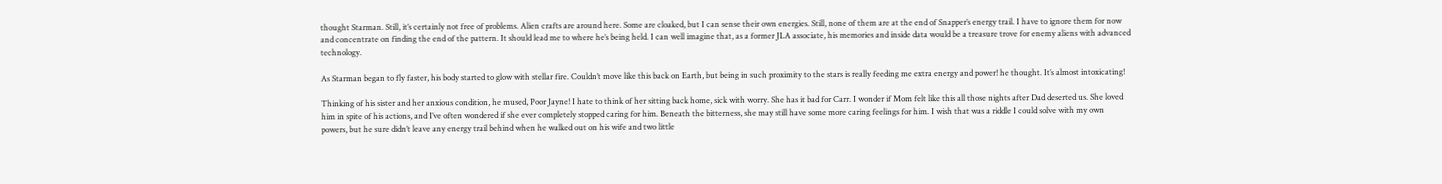thought Starman. Still, it’s certainly not free of problems. Alien crafts are around here. Some are cloaked, but I can sense their own energies. Still, none of them are at the end of Snapper’s energy trail. I have to ignore them for now and concentrate on finding the end of the pattern. It should lead me to where he’s being held. I can well imagine that, as a former JLA associate, his memories and inside data would be a treasure trove for enemy aliens with advanced technology.

As Starman began to fly faster, his body started to glow with stellar fire. Couldn’t move like this back on Earth, but being in such proximity to the stars is really feeding me extra energy and power! he thought. It’s almost intoxicating!

Thinking of his sister and her anxious condition, he mused, Poor Jayne! I hate to think of her sitting back home, sick with worry. She has it bad for Carr. I wonder if Mom felt like this all those nights after Dad deserted us. She loved him in spite of his actions, and I’ve often wondered if she ever completely stopped caring for him. Beneath the bitterness, she may still have some more caring feelings for him. I wish that was a riddle I could solve with my own powers, but he sure didn’t leave any energy trail behind when he walked out on his wife and two little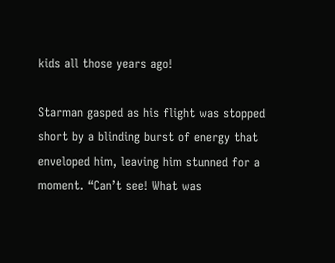kids all those years ago!

Starman gasped as his flight was stopped short by a blinding burst of energy that enveloped him, leaving him stunned for a moment. “Can’t see! What was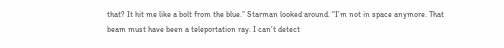that? It hit me like a bolt from the blue.” Starman looked around. “I’m not in space anymore. That beam must have been a teleportation ray. I can’t detect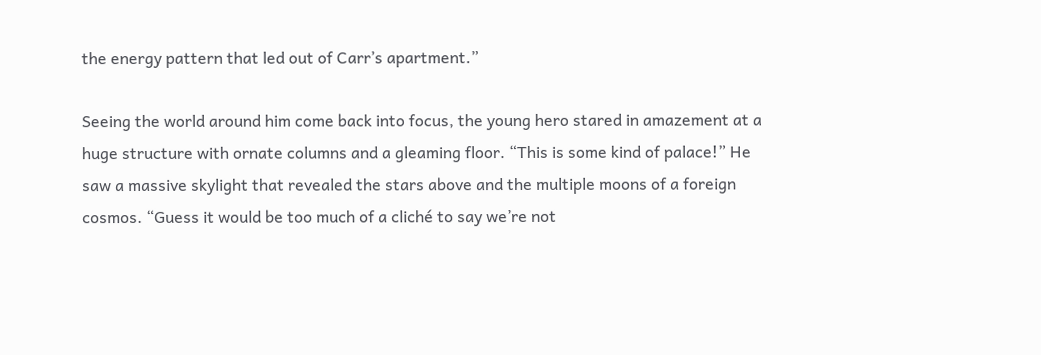the energy pattern that led out of Carr’s apartment.”

Seeing the world around him come back into focus, the young hero stared in amazement at a huge structure with ornate columns and a gleaming floor. “This is some kind of palace!” He saw a massive skylight that revealed the stars above and the multiple moons of a foreign cosmos. “Guess it would be too much of a cliché to say we’re not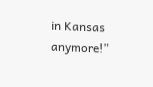in Kansas anymore!”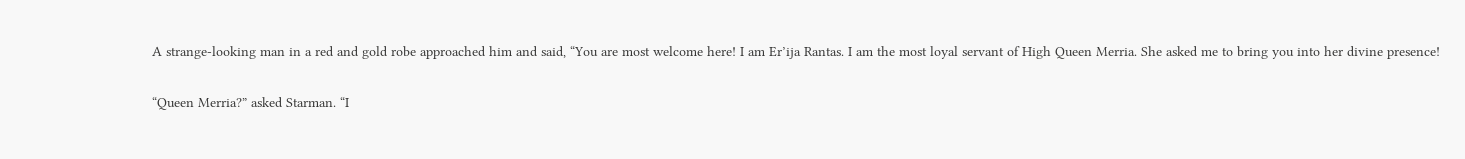A strange-looking man in a red and gold robe approached him and said, “You are most welcome here! I am Er’ija Rantas. I am the most loyal servant of High Queen Merria. She asked me to bring you into her divine presence!

“Queen Merria?” asked Starman. “I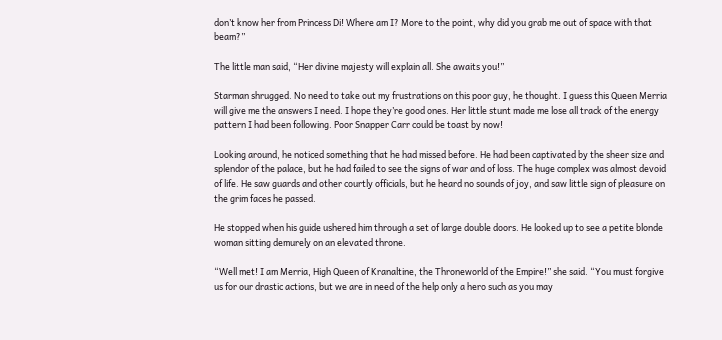don’t know her from Princess Di! Where am I? More to the point, why did you grab me out of space with that beam?”

The little man said, “Her divine majesty will explain all. She awaits you!”

Starman shrugged. No need to take out my frustrations on this poor guy, he thought. I guess this Queen Merria will give me the answers I need. I hope they’re good ones. Her little stunt made me lose all track of the energy pattern I had been following. Poor Snapper Carr could be toast by now!

Looking around, he noticed something that he had missed before. He had been captivated by the sheer size and splendor of the palace, but he had failed to see the signs of war and of loss. The huge complex was almost devoid of life. He saw guards and other courtly officials, but he heard no sounds of joy, and saw little sign of pleasure on the grim faces he passed.

He stopped when his guide ushered him through a set of large double doors. He looked up to see a petite blonde woman sitting demurely on an elevated throne.

“Well met! I am Merria, High Queen of Kranaltine, the Throneworld of the Empire!” she said. “You must forgive us for our drastic actions, but we are in need of the help only a hero such as you may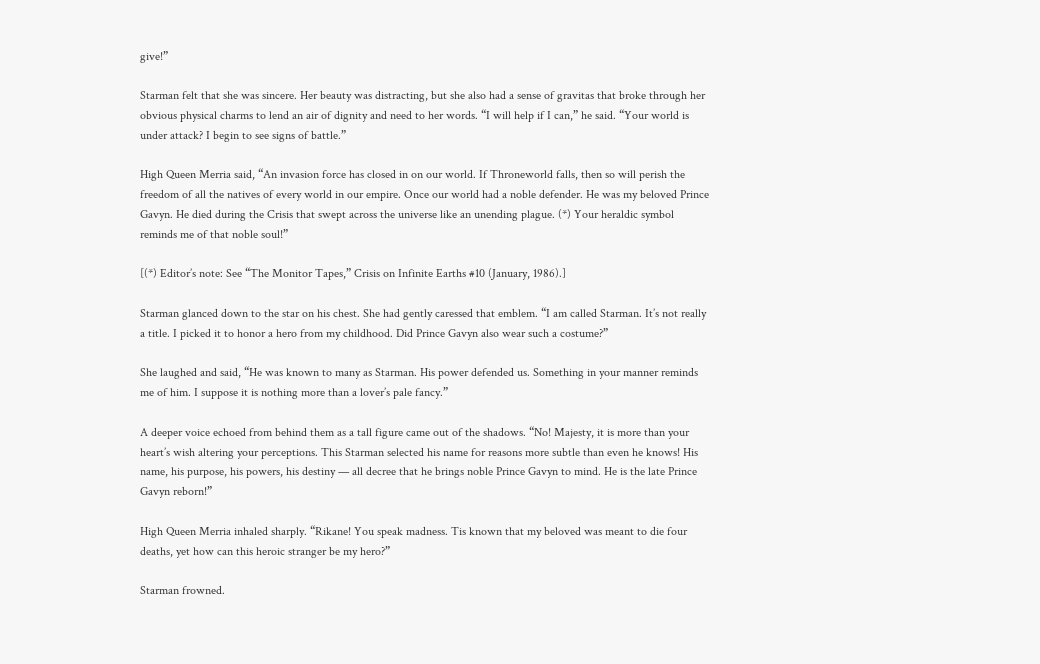give!”

Starman felt that she was sincere. Her beauty was distracting, but she also had a sense of gravitas that broke through her obvious physical charms to lend an air of dignity and need to her words. “I will help if I can,” he said. “Your world is under attack? I begin to see signs of battle.”

High Queen Merria said, “An invasion force has closed in on our world. If Throneworld falls, then so will perish the freedom of all the natives of every world in our empire. Once our world had a noble defender. He was my beloved Prince Gavyn. He died during the Crisis that swept across the universe like an unending plague. (*) Your heraldic symbol reminds me of that noble soul!”

[(*) Editor’s note: See “The Monitor Tapes,” Crisis on Infinite Earths #10 (January, 1986).]

Starman glanced down to the star on his chest. She had gently caressed that emblem. “I am called Starman. It’s not really a title. I picked it to honor a hero from my childhood. Did Prince Gavyn also wear such a costume?”

She laughed and said, “He was known to many as Starman. His power defended us. Something in your manner reminds me of him. I suppose it is nothing more than a lover’s pale fancy.”

A deeper voice echoed from behind them as a tall figure came out of the shadows. “No! Majesty, it is more than your heart’s wish altering your perceptions. This Starman selected his name for reasons more subtle than even he knows! His name, his purpose, his powers, his destiny — all decree that he brings noble Prince Gavyn to mind. He is the late Prince Gavyn reborn!”

High Queen Merria inhaled sharply. “Rikane! You speak madness. Tis known that my beloved was meant to die four deaths, yet how can this heroic stranger be my hero?”

Starman frowned.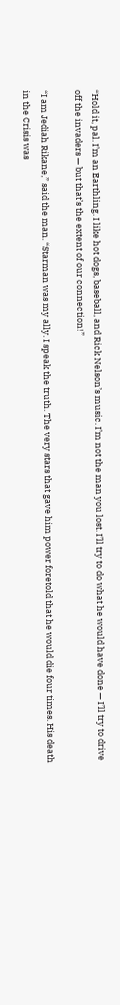“Hold it, pal. I’m an Earthling. I like hot dogs, baseball, and Rick Nelson’s music. I’m not the man you lost. I’ll try to do what he would have done — I’ll try to drive off the invaders — but that’s the extent of our connection!”

“I am Jediah Rikane,” said the man. “Starman was my ally. I speak the truth. The very stars that gave him power foretold that he would die four times. His death in the Crisis was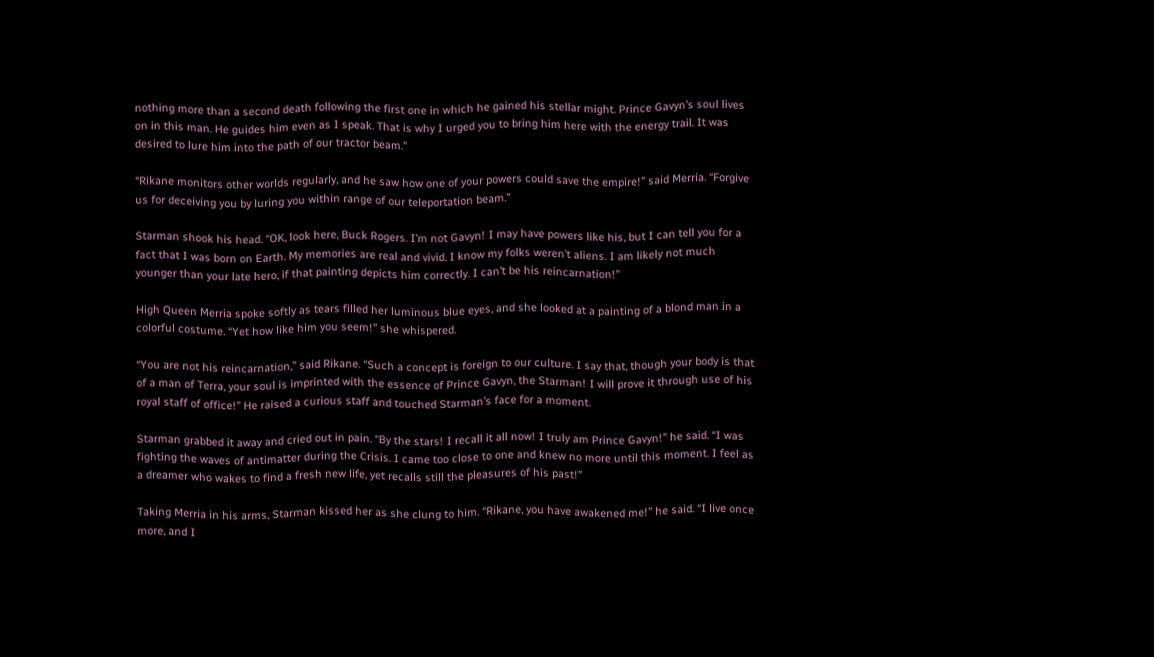nothing more than a second death following the first one in which he gained his stellar might. Prince Gavyn’s soul lives on in this man. He guides him even as I speak. That is why I urged you to bring him here with the energy trail. It was desired to lure him into the path of our tractor beam.”

“Rikane monitors other worlds regularly, and he saw how one of your powers could save the empire!” said Merria. “Forgive us for deceiving you by luring you within range of our teleportation beam.”

Starman shook his head. “OK, look here, Buck Rogers. I’m not Gavyn! I may have powers like his, but I can tell you for a fact that I was born on Earth. My memories are real and vivid. I know my folks weren’t aliens. I am likely not much younger than your late hero, if that painting depicts him correctly. I can’t be his reincarnation!”

High Queen Merria spoke softly as tears filled her luminous blue eyes, and she looked at a painting of a blond man in a colorful costume. “Yet how like him you seem!” she whispered.

“You are not his reincarnation,” said Rikane. “Such a concept is foreign to our culture. I say that, though your body is that of a man of Terra, your soul is imprinted with the essence of Prince Gavyn, the Starman! I will prove it through use of his royal staff of office!” He raised a curious staff and touched Starman’s face for a moment.

Starman grabbed it away and cried out in pain. “By the stars! I recall it all now! I truly am Prince Gavyn!” he said. “I was fighting the waves of antimatter during the Crisis. I came too close to one and knew no more until this moment. I feel as a dreamer who wakes to find a fresh new life, yet recalls still the pleasures of his past!”

Taking Merria in his arms, Starman kissed her as she clung to him. “Rikane, you have awakened me!” he said. “I live once more, and I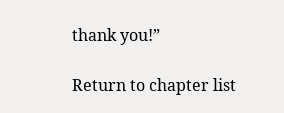thank you!”

Return to chapter list